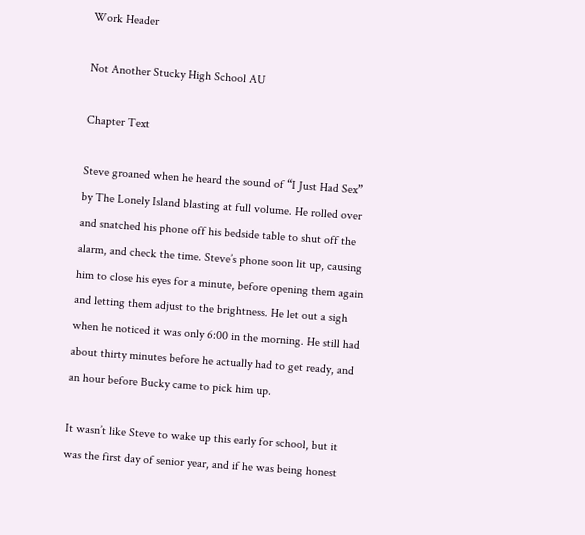Work Header

Not Another Stucky High School AU

Chapter Text

Steve groaned when he heard the sound of “I Just Had Sex” by The Lonely Island blasting at full volume. He rolled over and snatched his phone off his bedside table to shut off the alarm, and check the time. Steve’s phone soon lit up, causing him to close his eyes for a minute, before opening them again and letting them adjust to the brightness. He let out a sigh when he noticed it was only 6:00 in the morning. He still had about thirty minutes before he actually had to get ready, and an hour before Bucky came to pick him up.

It wasn’t like Steve to wake up this early for school, but it was the first day of senior year, and if he was being honest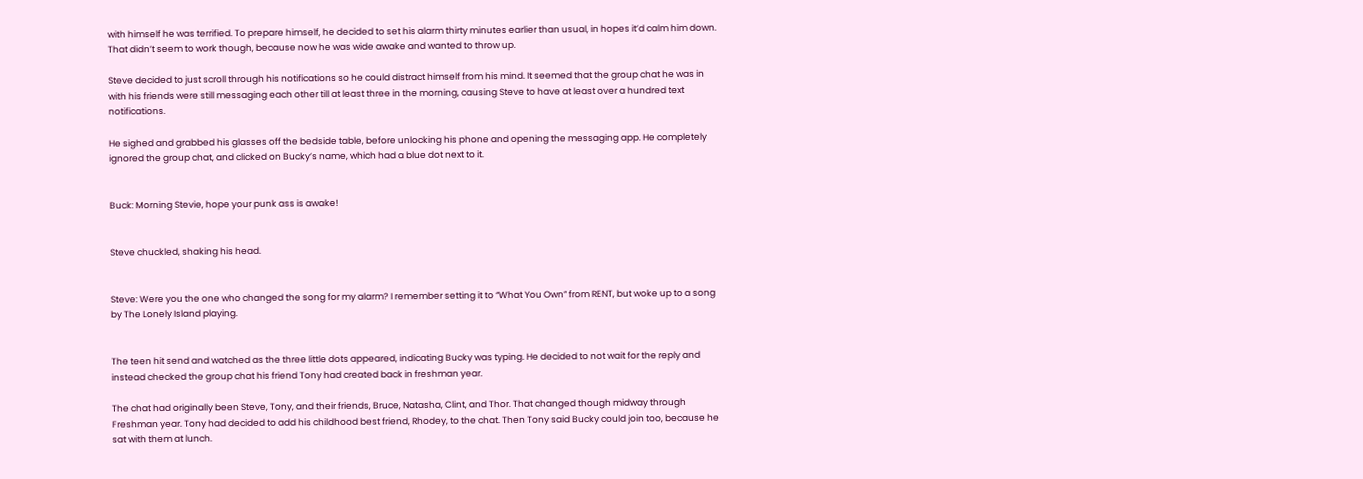with himself he was terrified. To prepare himself, he decided to set his alarm thirty minutes earlier than usual, in hopes it’d calm him down. That didn’t seem to work though, because now he was wide awake and wanted to throw up.

Steve decided to just scroll through his notifications so he could distract himself from his mind. It seemed that the group chat he was in with his friends were still messaging each other till at least three in the morning, causing Steve to have at least over a hundred text notifications.

He sighed and grabbed his glasses off the bedside table, before unlocking his phone and opening the messaging app. He completely ignored the group chat, and clicked on Bucky’s name, which had a blue dot next to it.


Buck: Morning Stevie, hope your punk ass is awake!


Steve chuckled, shaking his head.


Steve: Were you the one who changed the song for my alarm? I remember setting it to “What You Own” from RENT, but woke up to a song by The Lonely Island playing.


The teen hit send and watched as the three little dots appeared, indicating Bucky was typing. He decided to not wait for the reply and instead checked the group chat his friend Tony had created back in freshman year.

The chat had originally been Steve, Tony, and their friends, Bruce, Natasha, Clint, and Thor. That changed though midway through Freshman year. Tony had decided to add his childhood best friend, Rhodey, to the chat. Then Tony said Bucky could join too, because he sat with them at lunch.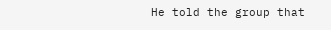He told the group that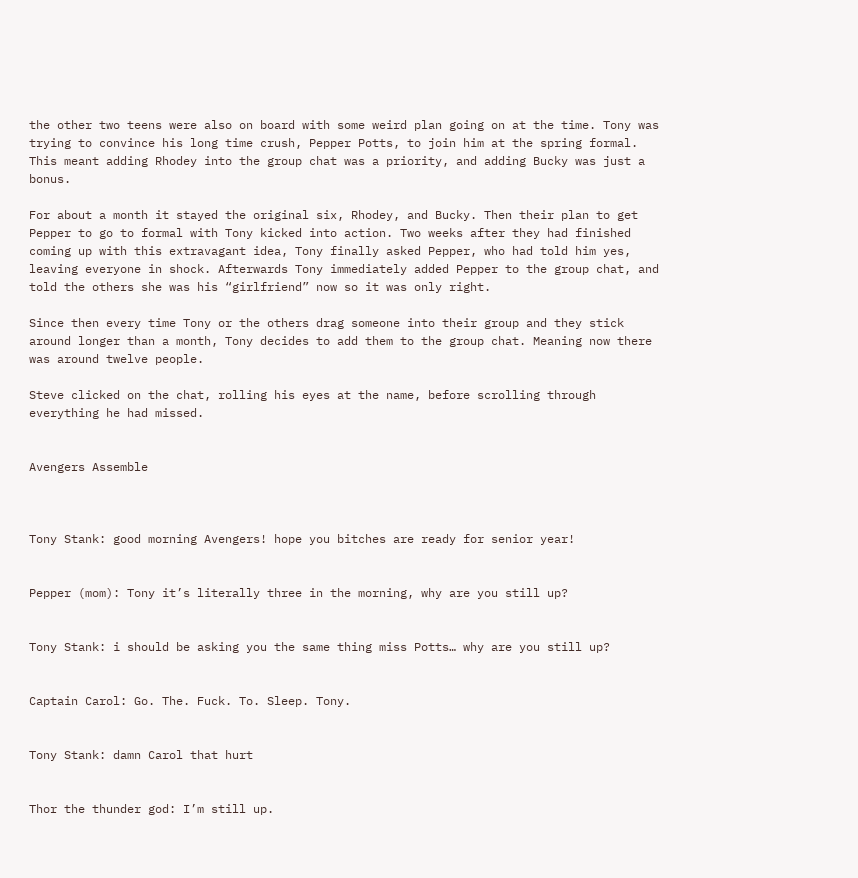the other two teens were also on board with some weird plan going on at the time. Tony was trying to convince his long time crush, Pepper Potts, to join him at the spring formal. This meant adding Rhodey into the group chat was a priority, and adding Bucky was just a bonus.

For about a month it stayed the original six, Rhodey, and Bucky. Then their plan to get Pepper to go to formal with Tony kicked into action. Two weeks after they had finished coming up with this extravagant idea, Tony finally asked Pepper, who had told him yes, leaving everyone in shock. Afterwards Tony immediately added Pepper to the group chat, and told the others she was his “girlfriend” now so it was only right.

Since then every time Tony or the others drag someone into their group and they stick around longer than a month, Tony decides to add them to the group chat. Meaning now there was around twelve people.

Steve clicked on the chat, rolling his eyes at the name, before scrolling through everything he had missed.


Avengers Assemble



Tony Stank: good morning Avengers! hope you bitches are ready for senior year!


Pepper (mom): Tony it’s literally three in the morning, why are you still up?


Tony Stank: i should be asking you the same thing miss Potts… why are you still up?


Captain Carol: Go. The. Fuck. To. Sleep. Tony.


Tony Stank: damn Carol that hurt


Thor the thunder god: I’m still up.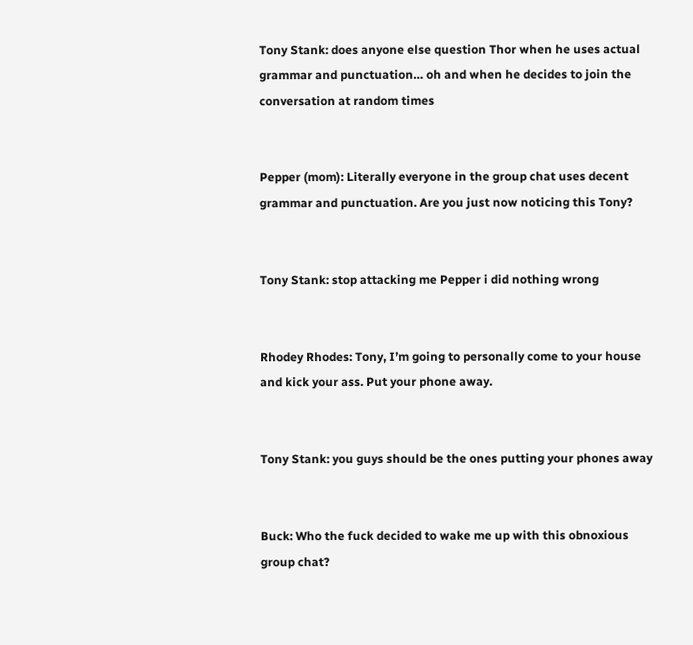Tony Stank: does anyone else question Thor when he uses actual grammar and punctuation… oh and when he decides to join the conversation at random times


Pepper (mom): Literally everyone in the group chat uses decent grammar and punctuation. Are you just now noticing this Tony?


Tony Stank: stop attacking me Pepper i did nothing wrong


Rhodey Rhodes: Tony, I’m going to personally come to your house and kick your ass. Put your phone away.


Tony Stank: you guys should be the ones putting your phones away


Buck: Who the fuck decided to wake me up with this obnoxious group chat?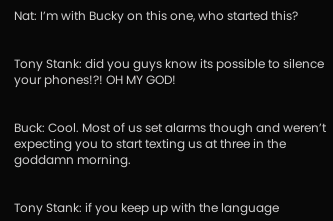Nat: I’m with Bucky on this one, who started this?


Tony Stank: did you guys know its possible to silence your phones!?! OH MY GOD!


Buck: Cool. Most of us set alarms though and weren’t expecting you to start texting us at three in the goddamn morning.


Tony Stank: if you keep up with the language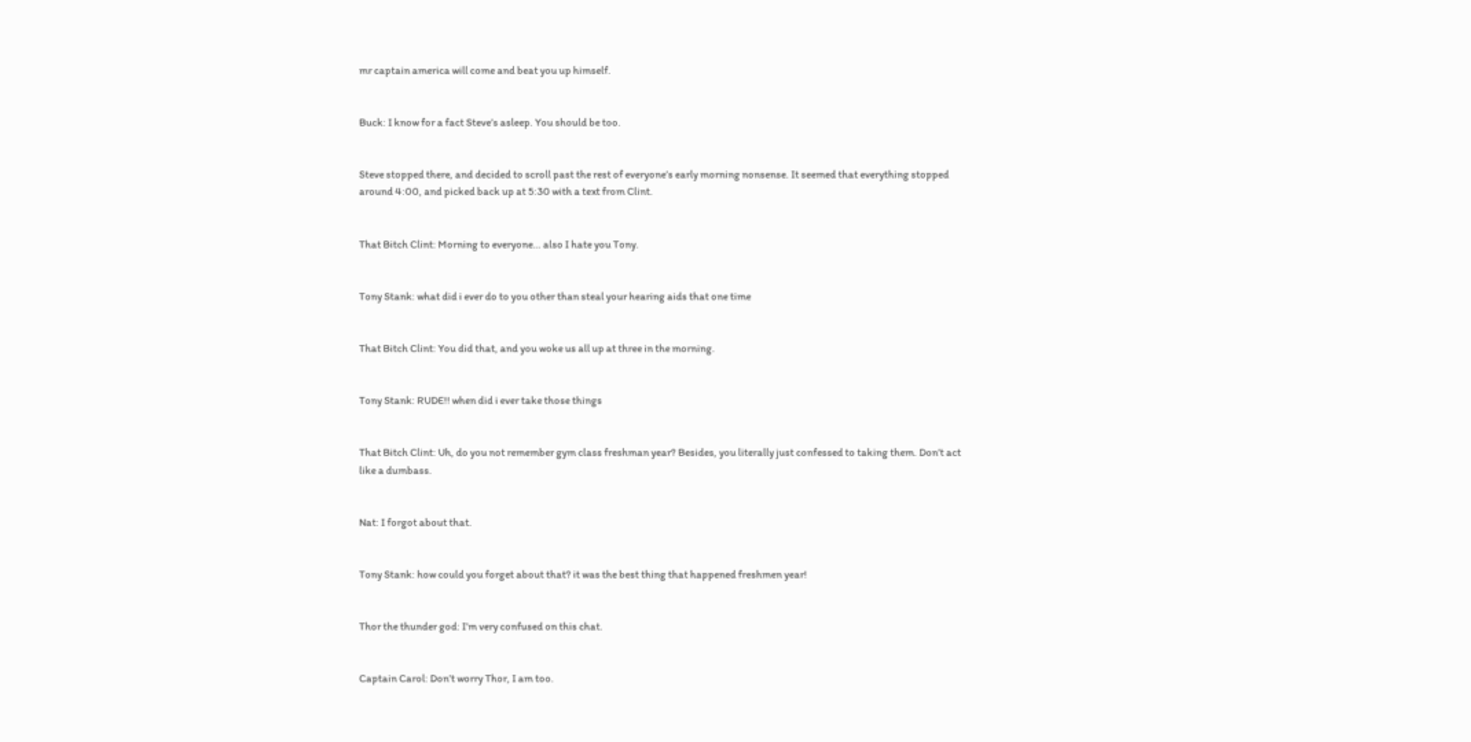mr captain america will come and beat you up himself.


Buck: I know for a fact Steve’s asleep. You should be too.


Steve stopped there, and decided to scroll past the rest of everyone’s early morning nonsense. It seemed that everything stopped around 4:00, and picked back up at 5:30 with a text from Clint.


That Bitch Clint: Morning to everyone… also I hate you Tony.


Tony Stank: what did i ever do to you other than steal your hearing aids that one time


That Bitch Clint: You did that, and you woke us all up at three in the morning.


Tony Stank: RUDE!! when did i ever take those things


That Bitch Clint: Uh, do you not remember gym class freshman year? Besides, you literally just confessed to taking them. Don’t act like a dumbass.


Nat: I forgot about that.


Tony Stank: how could you forget about that? it was the best thing that happened freshmen year!


Thor the thunder god: I’m very confused on this chat.


Captain Carol: Don’t worry Thor, I am too.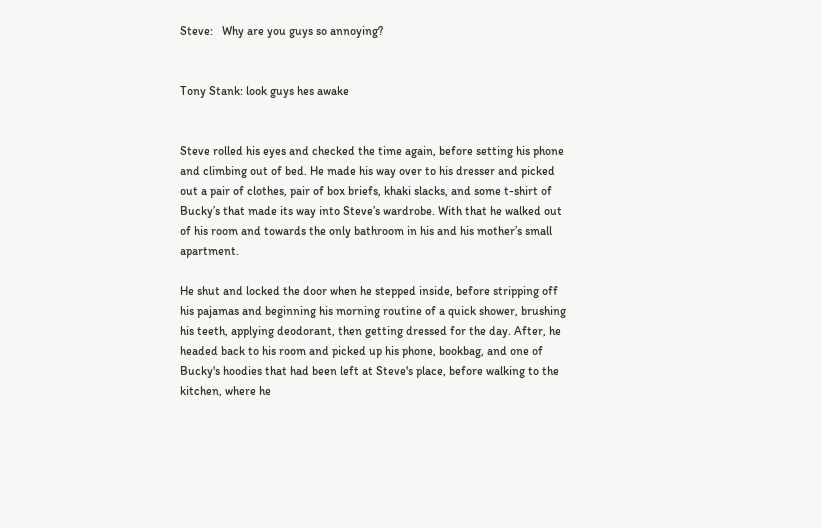Steve:   Why are you guys so annoying?


Tony Stank: look guys hes awake


Steve rolled his eyes and checked the time again, before setting his phone and climbing out of bed. He made his way over to his dresser and picked out a pair of clothes, pair of box briefs, khaki slacks, and some t-shirt of Bucky’s that made its way into Steve’s wardrobe. With that he walked out of his room and towards the only bathroom in his and his mother’s small apartment.

He shut and locked the door when he stepped inside, before stripping off his pajamas and beginning his morning routine of a quick shower, brushing his teeth, applying deodorant, then getting dressed for the day. After, he headed back to his room and picked up his phone, bookbag, and one of Bucky's hoodies that had been left at Steve's place, before walking to the kitchen, where he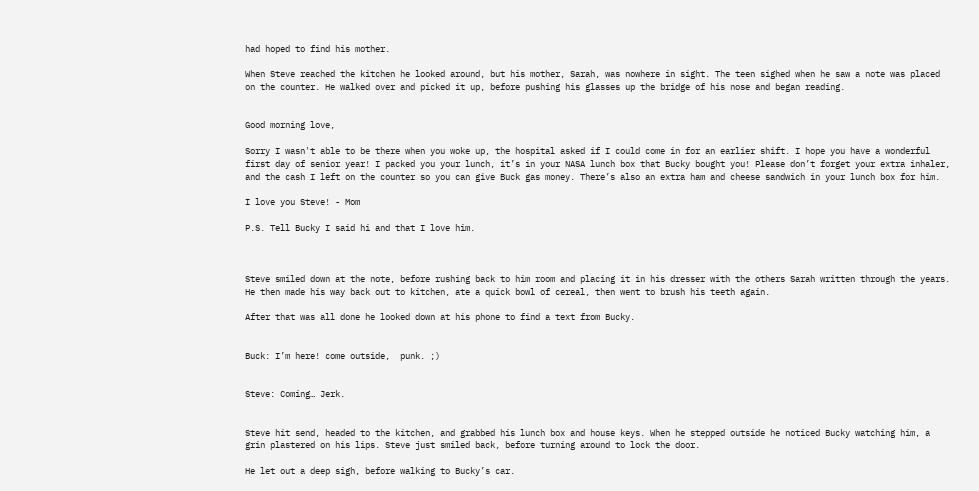had hoped to find his mother.

When Steve reached the kitchen he looked around, but his mother, Sarah, was nowhere in sight. The teen sighed when he saw a note was placed on the counter. He walked over and picked it up, before pushing his glasses up the bridge of his nose and began reading.


Good morning love,

Sorry I wasn't able to be there when you woke up, the hospital asked if I could come in for an earlier shift. I hope you have a wonderful first day of senior year! I packed you your lunch, it’s in your NASA lunch box that Bucky bought you! Please don’t forget your extra inhaler, and the cash I left on the counter so you can give Buck gas money. There’s also an extra ham and cheese sandwich in your lunch box for him.

I love you Steve! - Mom

P.S. Tell Bucky I said hi and that I love him.



Steve smiled down at the note, before rushing back to him room and placing it in his dresser with the others Sarah written through the years. He then made his way back out to kitchen, ate a quick bowl of cereal, then went to brush his teeth again.

After that was all done he looked down at his phone to find a text from Bucky.


Buck: I’m here! come outside,  punk. ;)


Steve: Coming… Jerk.


Steve hit send, headed to the kitchen, and grabbed his lunch box and house keys. When he stepped outside he noticed Bucky watching him, a grin plastered on his lips. Steve just smiled back, before turning around to lock the door.

He let out a deep sigh, before walking to Bucky’s car.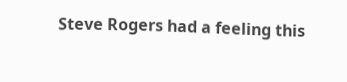Steve Rogers had a feeling this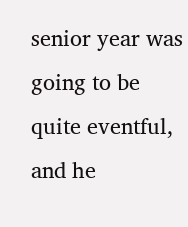senior year was going to be quite eventful, and he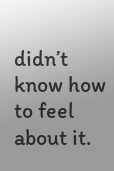didn’t know how to feel about it.